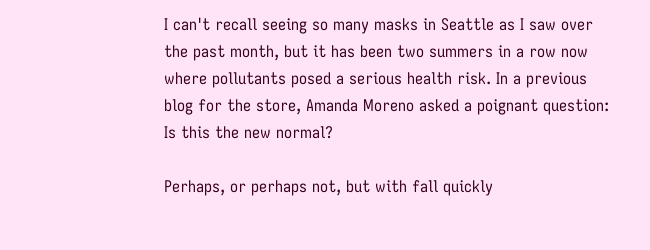I can't recall seeing so many masks in Seattle as I saw over the past month, but it has been two summers in a row now where pollutants posed a serious health risk. In a previous blog for the store, Amanda Moreno asked a poignant question: Is this the new normal?

Perhaps, or perhaps not, but with fall quickly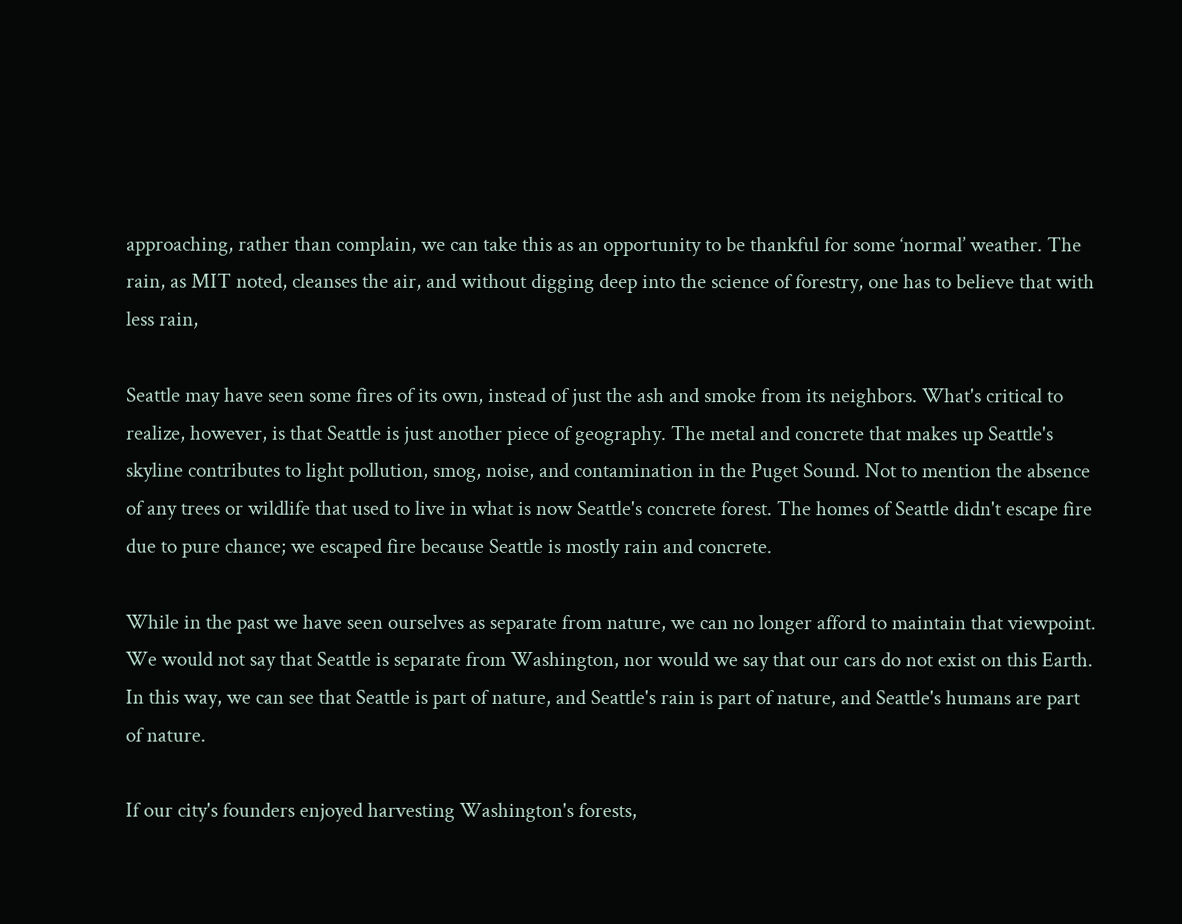approaching, rather than complain, we can take this as an opportunity to be thankful for some ‘normal’ weather. The rain, as MIT noted, cleanses the air, and without digging deep into the science of forestry, one has to believe that with less rain,

Seattle may have seen some fires of its own, instead of just the ash and smoke from its neighbors. What's critical to realize, however, is that Seattle is just another piece of geography. The metal and concrete that makes up Seattle's skyline contributes to light pollution, smog, noise, and contamination in the Puget Sound. Not to mention the absence of any trees or wildlife that used to live in what is now Seattle's concrete forest. The homes of Seattle didn't escape fire due to pure chance; we escaped fire because Seattle is mostly rain and concrete.

While in the past we have seen ourselves as separate from nature, we can no longer afford to maintain that viewpoint. We would not say that Seattle is separate from Washington, nor would we say that our cars do not exist on this Earth. In this way, we can see that Seattle is part of nature, and Seattle's rain is part of nature, and Seattle's humans are part of nature.

If our city's founders enjoyed harvesting Washington's forests,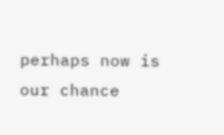perhaps now is our chance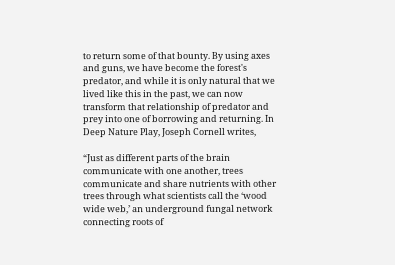to return some of that bounty. By using axes and guns, we have become the forest's predator, and while it is only natural that we lived like this in the past, we can now transform that relationship of predator and prey into one of borrowing and returning. In Deep Nature Play, Joseph Cornell writes,

“Just as different parts of the brain communicate with one another, trees communicate and share nutrients with other trees through what scientists call the ‘wood wide web,’ an underground fungal network connecting roots of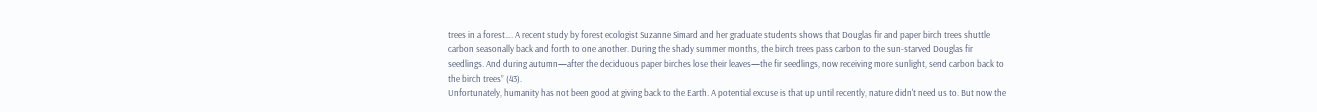trees in a forest…. A recent study by forest ecologist Suzanne Simard and her graduate students shows that Douglas fir and paper birch trees shuttle carbon seasonally back and forth to one another. During the shady summer months, the birch trees pass carbon to the sun-starved Douglas fir seedlings. And during autumn—after the deciduous paper birches lose their leaves—the fir seedlings, now receiving more sunlight, send carbon back to the birch trees” (43).
Unfortunately, humanity has not been good at giving back to the Earth. A potential excuse is that up until recently, nature didn't need us to. But now the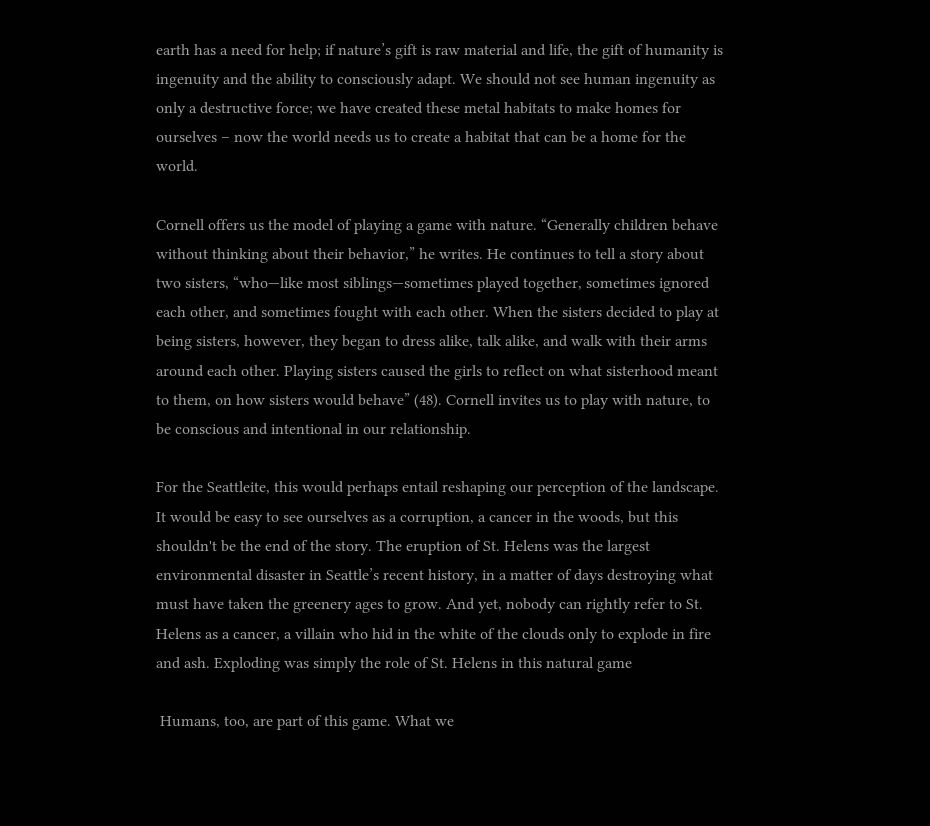earth has a need for help; if nature’s gift is raw material and life, the gift of humanity is ingenuity and the ability to consciously adapt. We should not see human ingenuity as only a destructive force; we have created these metal habitats to make homes for ourselves – now the world needs us to create a habitat that can be a home for the world.

Cornell offers us the model of playing a game with nature. “Generally children behave without thinking about their behavior,” he writes. He continues to tell a story about two sisters, “who—like most siblings—sometimes played together, sometimes ignored each other, and sometimes fought with each other. When the sisters decided to play at being sisters, however, they began to dress alike, talk alike, and walk with their arms around each other. Playing sisters caused the girls to reflect on what sisterhood meant to them, on how sisters would behave” (48). Cornell invites us to play with nature, to be conscious and intentional in our relationship.

For the Seattleite, this would perhaps entail reshaping our perception of the landscape. It would be easy to see ourselves as a corruption, a cancer in the woods, but this shouldn't be the end of the story. The eruption of St. Helens was the largest environmental disaster in Seattle’s recent history, in a matter of days destroying what must have taken the greenery ages to grow. And yet, nobody can rightly refer to St. Helens as a cancer, a villain who hid in the white of the clouds only to explode in fire and ash. Exploding was simply the role of St. Helens in this natural game

 Humans, too, are part of this game. What we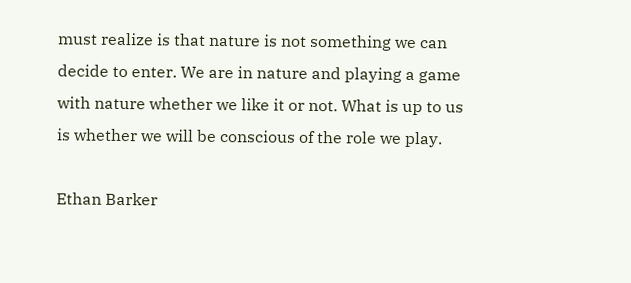must realize is that nature is not something we can decide to enter. We are in nature and playing a game with nature whether we like it or not. What is up to us is whether we will be conscious of the role we play.

Ethan Barker